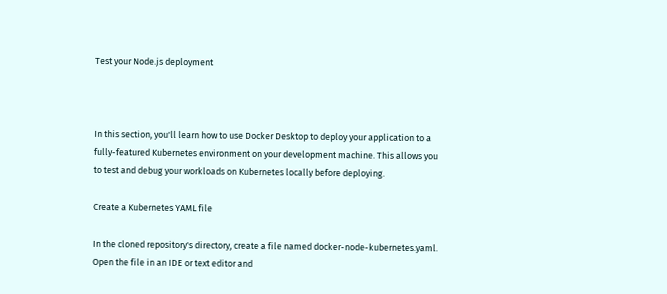Test your Node.js deployment



In this section, you'll learn how to use Docker Desktop to deploy your application to a fully-featured Kubernetes environment on your development machine. This allows you to test and debug your workloads on Kubernetes locally before deploying.

Create a Kubernetes YAML file

In the cloned repository's directory, create a file named docker-node-kubernetes.yaml. Open the file in an IDE or text editor and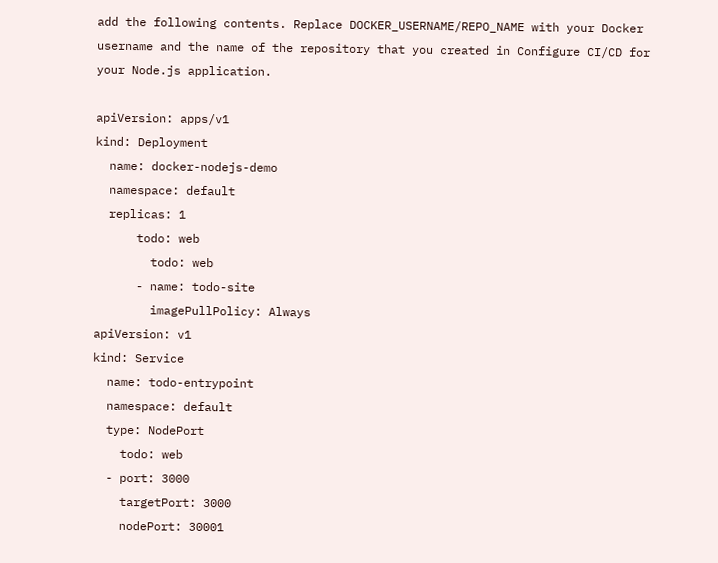add the following contents. Replace DOCKER_USERNAME/REPO_NAME with your Docker username and the name of the repository that you created in Configure CI/CD for your Node.js application.

apiVersion: apps/v1
kind: Deployment
  name: docker-nodejs-demo
  namespace: default
  replicas: 1
      todo: web
        todo: web
      - name: todo-site
        imagePullPolicy: Always
apiVersion: v1
kind: Service
  name: todo-entrypoint
  namespace: default
  type: NodePort
    todo: web
  - port: 3000
    targetPort: 3000
    nodePort: 30001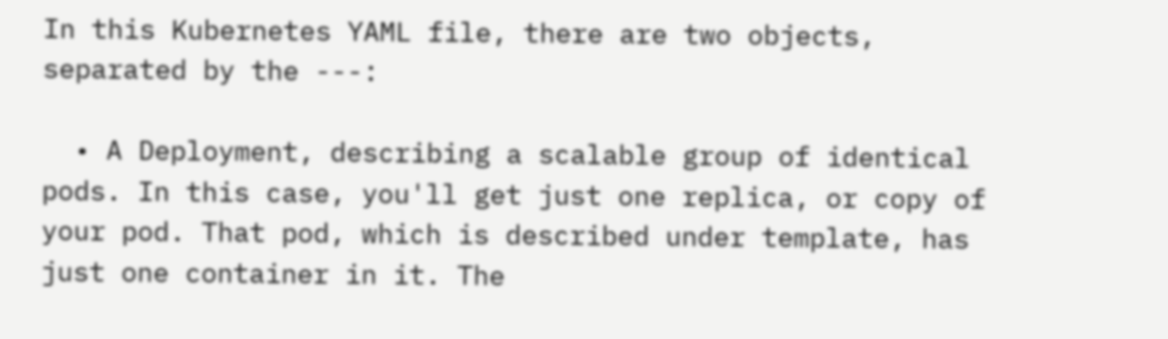In this Kubernetes YAML file, there are two objects, separated by the ---:

  • A Deployment, describing a scalable group of identical pods. In this case, you'll get just one replica, or copy of your pod. That pod, which is described under template, has just one container in it. The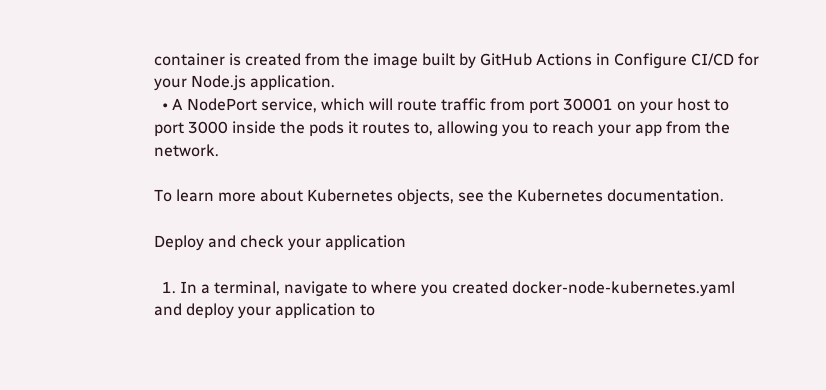container is created from the image built by GitHub Actions in Configure CI/CD for your Node.js application.
  • A NodePort service, which will route traffic from port 30001 on your host to port 3000 inside the pods it routes to, allowing you to reach your app from the network.

To learn more about Kubernetes objects, see the Kubernetes documentation.

Deploy and check your application

  1. In a terminal, navigate to where you created docker-node-kubernetes.yaml and deploy your application to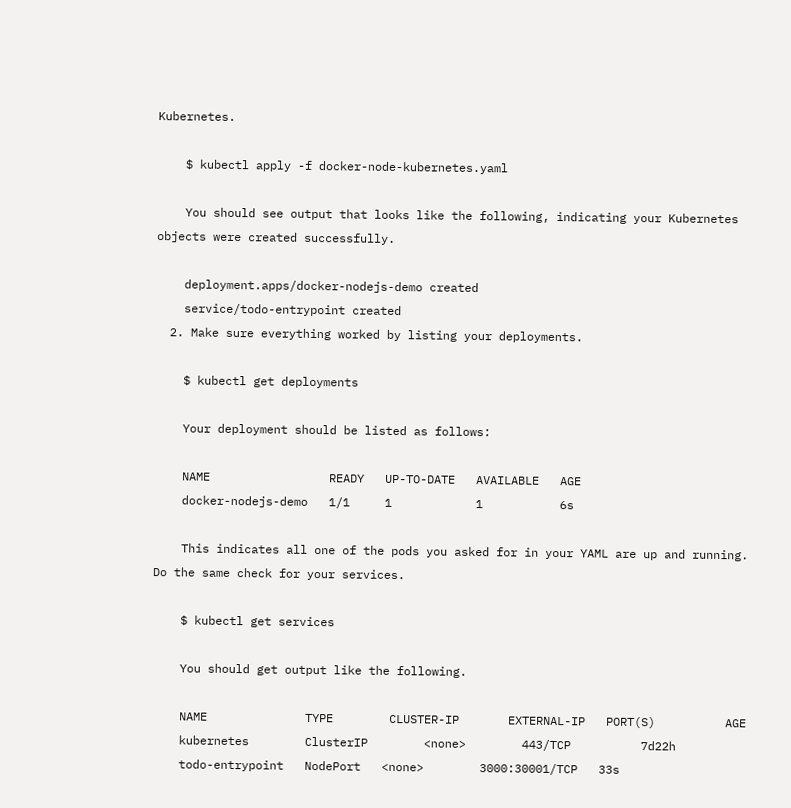Kubernetes.

    $ kubectl apply -f docker-node-kubernetes.yaml

    You should see output that looks like the following, indicating your Kubernetes objects were created successfully.

    deployment.apps/docker-nodejs-demo created
    service/todo-entrypoint created
  2. Make sure everything worked by listing your deployments.

    $ kubectl get deployments

    Your deployment should be listed as follows:

    NAME                 READY   UP-TO-DATE   AVAILABLE   AGE
    docker-nodejs-demo   1/1     1            1           6s

    This indicates all one of the pods you asked for in your YAML are up and running. Do the same check for your services.

    $ kubectl get services

    You should get output like the following.

    NAME              TYPE        CLUSTER-IP       EXTERNAL-IP   PORT(S)          AGE
    kubernetes        ClusterIP        <none>        443/TCP          7d22h
    todo-entrypoint   NodePort   <none>        3000:30001/TCP   33s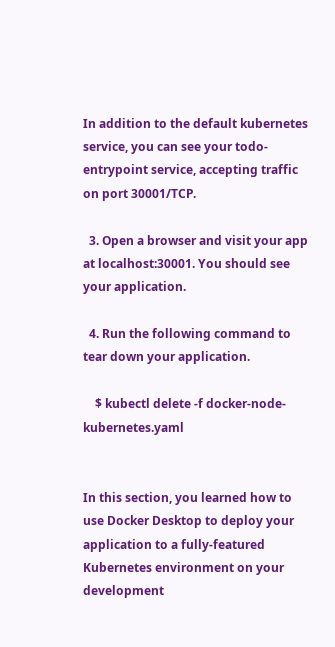In addition to the default kubernetes service, you can see your todo-entrypoint service, accepting traffic on port 30001/TCP.

  3. Open a browser and visit your app at localhost:30001. You should see your application.

  4. Run the following command to tear down your application.

    $ kubectl delete -f docker-node-kubernetes.yaml


In this section, you learned how to use Docker Desktop to deploy your application to a fully-featured Kubernetes environment on your development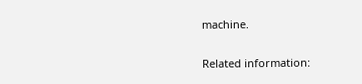machine.

Related information: